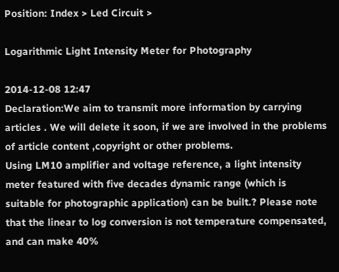Position: Index > Led Circuit >

Logarithmic Light Intensity Meter for Photography

2014-12-08 12:47
Declaration:We aim to transmit more information by carrying articles . We will delete it soon, if we are involved in the problems of article content ,copyright or other problems.
Using LM10 amplifier and voltage reference, a light intensity meter featured with five decades dynamic range (which is suitable for photographic application) can be built.? Please note that the linear to log conversion is not temperature compensated, and can make 40%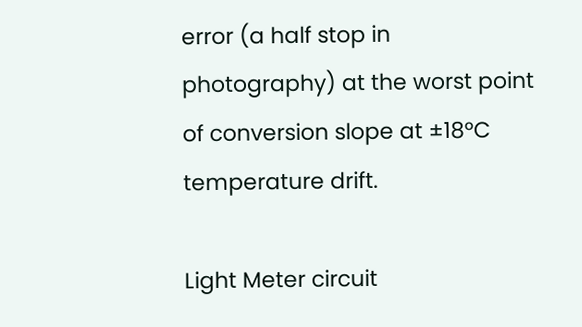error (a half stop in photography) at the worst point of conversion slope at ±18°C temperature drift.

Light Meter circuit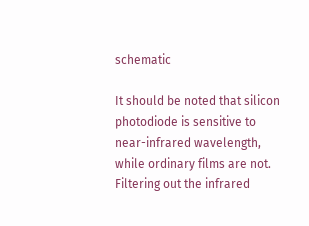schematic

It should be noted that silicon photodiode is sensitive to near-infrared wavelength, while ordinary films are not. Filtering out the infrared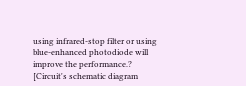using infrared-stop filter or using blue-enhanced photodiode will improve the performance.? [Circuit's schematic diagram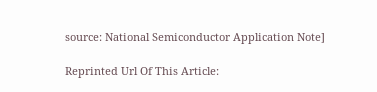source: National Semiconductor Application Note]

Reprinted Url Of This Article: